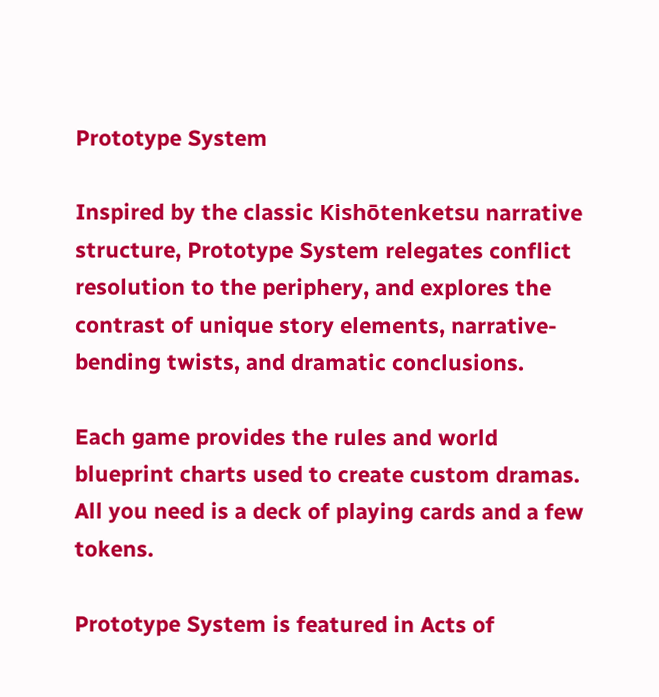Prototype System

Inspired by the classic Kishōtenketsu narrative structure, Prototype System relegates conflict resolution to the periphery, and explores the contrast of unique story elements, narrative-bending twists, and dramatic conclusions.

Each game provides the rules and world blueprint charts used to create custom dramas. All you need is a deck of playing cards and a few tokens.

Prototype System is featured in Acts of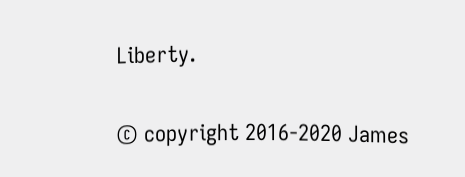Liberty.

© copyright 2016-2020 James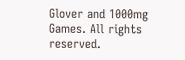Glover and 1000mg Games. All rights reserved.